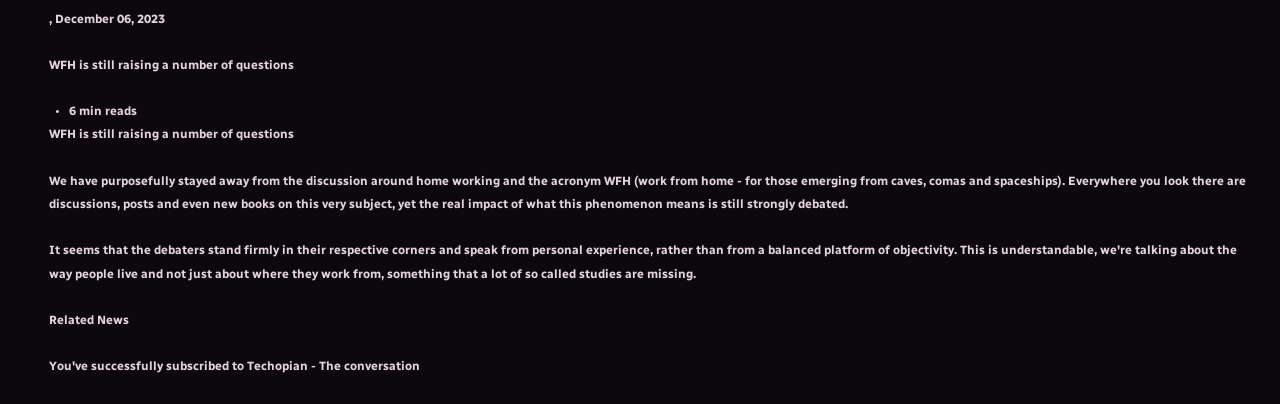, December 06, 2023

WFH is still raising a number of questions

  •   6 min reads
WFH is still raising a number of questions

We have purposefully stayed away from the discussion around home working and the acronym WFH (work from home - for those emerging from caves, comas and spaceships). Everywhere you look there are discussions, posts and even new books on this very subject, yet the real impact of what this phenomenon means is still strongly debated.

It seems that the debaters stand firmly in their respective corners and speak from personal experience, rather than from a balanced platform of objectivity. This is understandable, we're talking about the way people live and not just about where they work from, something that a lot of so called studies are missing.

Related News

You've successfully subscribed to Techopian - The conversation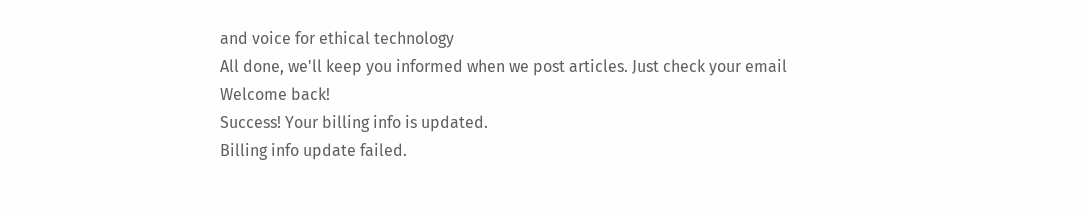and voice for ethical technology
All done, we'll keep you informed when we post articles. Just check your email
Welcome back!
Success! Your billing info is updated.
Billing info update failed.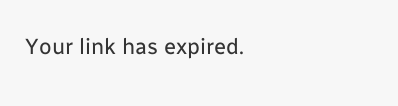Your link has expired.